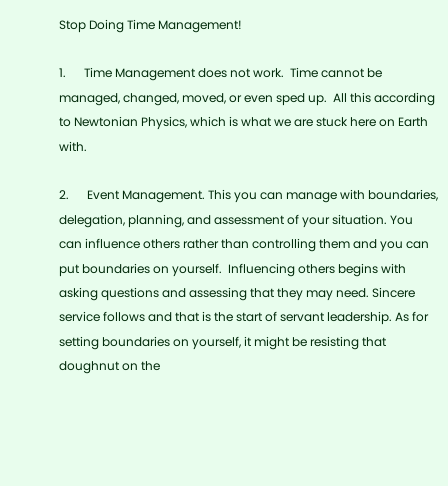Stop Doing Time Management!

1.      Time Management does not work.  Time cannot be managed, changed, moved, or even sped up.  All this according to Newtonian Physics, which is what we are stuck here on Earth with.

2.      Event Management. This you can manage with boundaries, delegation, planning, and assessment of your situation. You can influence others rather than controlling them and you can put boundaries on yourself.  Influencing others begins with asking questions and assessing that they may need. Sincere service follows and that is the start of servant leadership. As for setting boundaries on yourself, it might be resisting that doughnut on the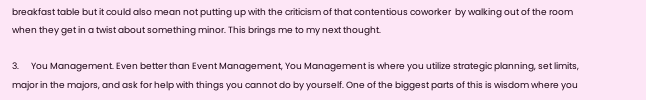breakfast table but it could also mean not putting up with the criticism of that contentious coworker  by walking out of the room when they get in a twist about something minor. This brings me to my next thought.

3.      You Management. Even better than Event Management, You Management is where you utilize strategic planning, set limits, major in the majors, and ask for help with things you cannot do by yourself. One of the biggest parts of this is wisdom where you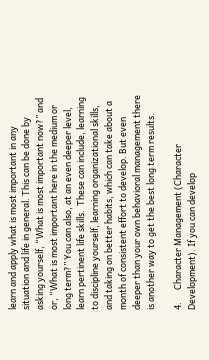learn and apply what is most important in any situation and life in general. This can be done by asking yourself, “What is most important now?” and or, “What is most important here in the medium or long term?” You can also, at an even deeper level, learn pertinent life skills.  These can include, learning to discipline yourself, learning organizational skills, and taking on better habits, which can take about a month of consistent effort to develop. But even deeper than your own behavioral management there is another way to get the best long term results.

4.      Character Management (Character Development). If you can develop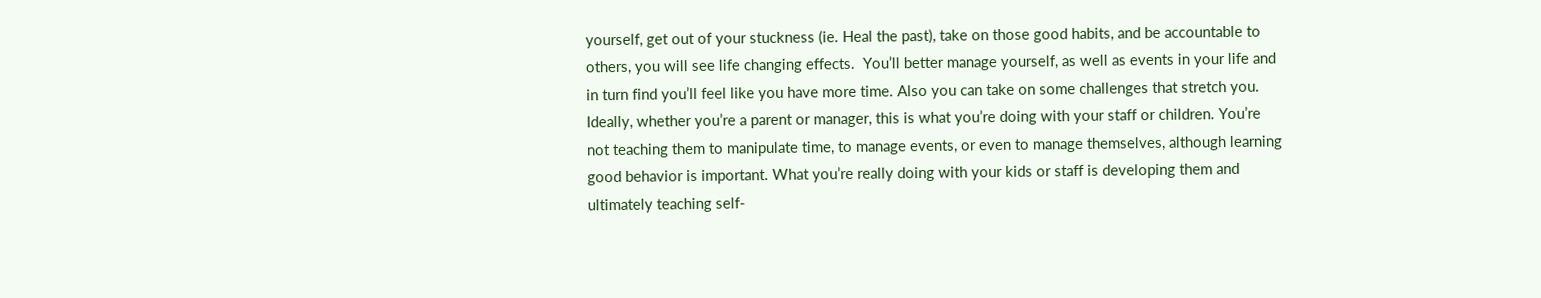yourself, get out of your stuckness (ie. Heal the past), take on those good habits, and be accountable to others, you will see life changing effects.  You’ll better manage yourself, as well as events in your life and in turn find you’ll feel like you have more time. Also you can take on some challenges that stretch you. Ideally, whether you’re a parent or manager, this is what you’re doing with your staff or children. You’re not teaching them to manipulate time, to manage events, or even to manage themselves, although learning good behavior is important. What you’re really doing with your kids or staff is developing them and ultimately teaching self-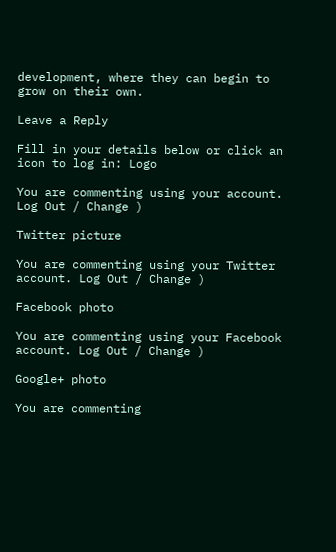development, where they can begin to grow on their own.

Leave a Reply

Fill in your details below or click an icon to log in: Logo

You are commenting using your account. Log Out / Change )

Twitter picture

You are commenting using your Twitter account. Log Out / Change )

Facebook photo

You are commenting using your Facebook account. Log Out / Change )

Google+ photo

You are commenting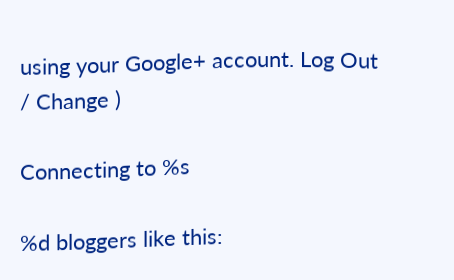using your Google+ account. Log Out / Change )

Connecting to %s

%d bloggers like this: